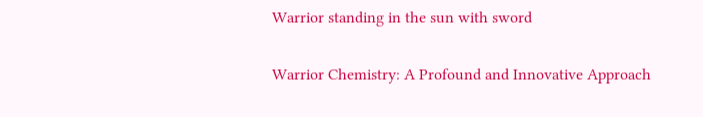Warrior standing in the sun with sword

Warrior Chemistry: A Profound and Innovative Approach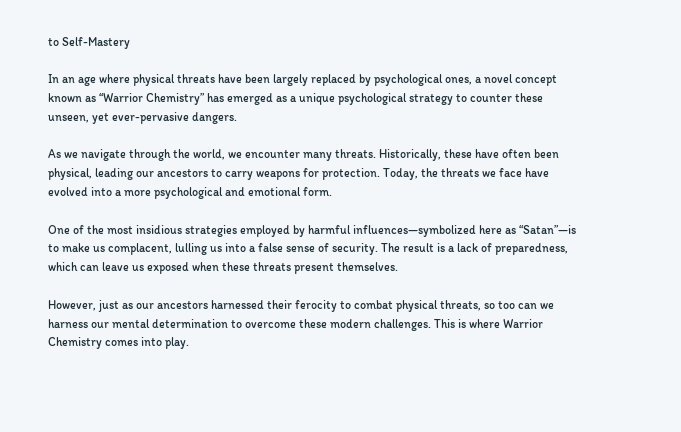to Self-Mastery

In an age where physical threats have been largely replaced by psychological ones, a novel concept known as “Warrior Chemistry” has emerged as a unique psychological strategy to counter these unseen, yet ever-pervasive dangers.

As we navigate through the world, we encounter many threats. Historically, these have often been physical, leading our ancestors to carry weapons for protection. Today, the threats we face have evolved into a more psychological and emotional form.

One of the most insidious strategies employed by harmful influences—symbolized here as “Satan”—is to make us complacent, lulling us into a false sense of security. The result is a lack of preparedness, which can leave us exposed when these threats present themselves.

However, just as our ancestors harnessed their ferocity to combat physical threats, so too can we harness our mental determination to overcome these modern challenges. This is where Warrior Chemistry comes into play.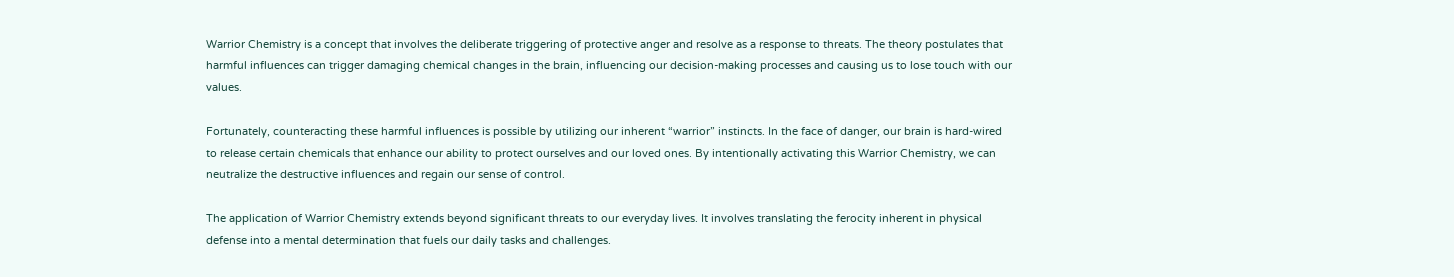Warrior Chemistry is a concept that involves the deliberate triggering of protective anger and resolve as a response to threats. The theory postulates that harmful influences can trigger damaging chemical changes in the brain, influencing our decision-making processes and causing us to lose touch with our values.

Fortunately, counteracting these harmful influences is possible by utilizing our inherent “warrior” instincts. In the face of danger, our brain is hard-wired to release certain chemicals that enhance our ability to protect ourselves and our loved ones. By intentionally activating this Warrior Chemistry, we can neutralize the destructive influences and regain our sense of control.

The application of Warrior Chemistry extends beyond significant threats to our everyday lives. It involves translating the ferocity inherent in physical defense into a mental determination that fuels our daily tasks and challenges.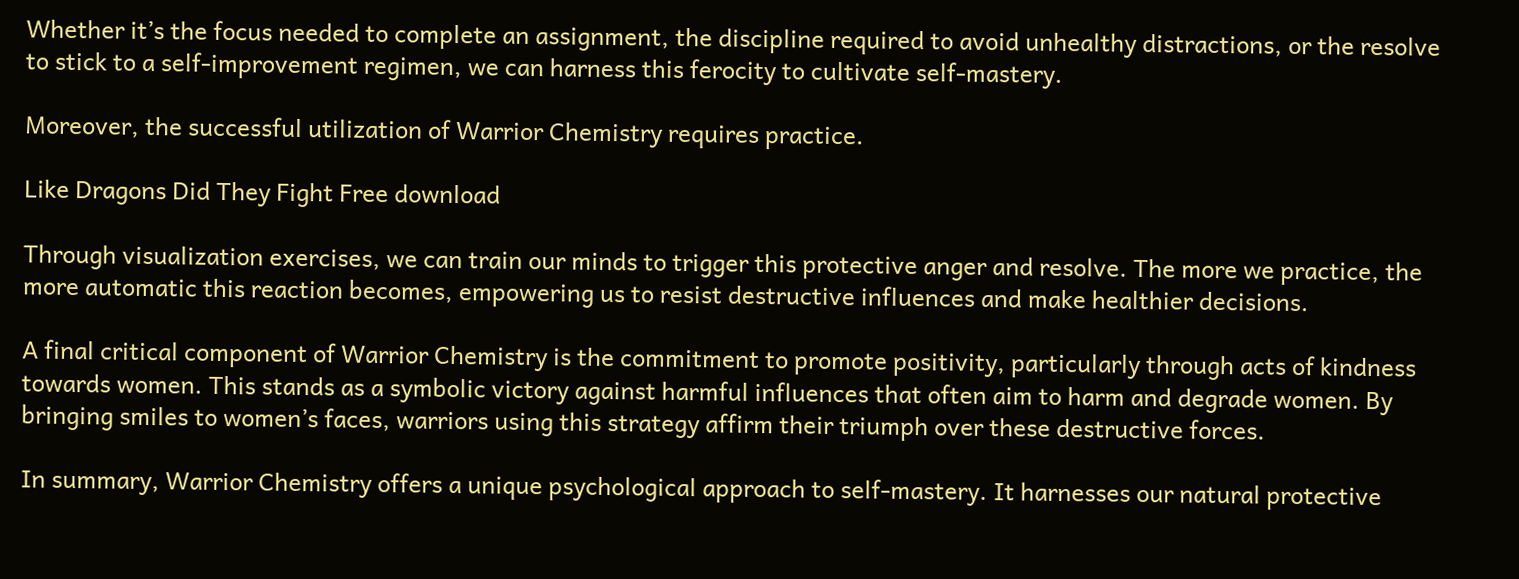Whether it’s the focus needed to complete an assignment, the discipline required to avoid unhealthy distractions, or the resolve to stick to a self-improvement regimen, we can harness this ferocity to cultivate self-mastery.

Moreover, the successful utilization of Warrior Chemistry requires practice.

Like Dragons Did They Fight Free download

Through visualization exercises, we can train our minds to trigger this protective anger and resolve. The more we practice, the more automatic this reaction becomes, empowering us to resist destructive influences and make healthier decisions.

A final critical component of Warrior Chemistry is the commitment to promote positivity, particularly through acts of kindness towards women. This stands as a symbolic victory against harmful influences that often aim to harm and degrade women. By bringing smiles to women’s faces, warriors using this strategy affirm their triumph over these destructive forces.

In summary, Warrior Chemistry offers a unique psychological approach to self-mastery. It harnesses our natural protective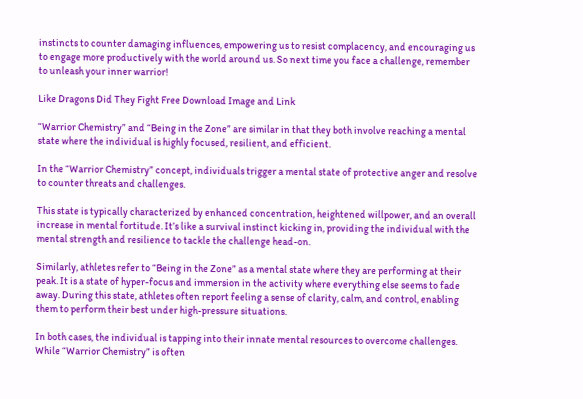instincts to counter damaging influences, empowering us to resist complacency, and encouraging us to engage more productively with the world around us. So next time you face a challenge, remember to unleash your inner warrior!

Like Dragons Did They Fight Free Download Image and Link

“Warrior Chemistry” and “Being in the Zone” are similar in that they both involve reaching a mental state where the individual is highly focused, resilient, and efficient.

In the “Warrior Chemistry” concept, individuals trigger a mental state of protective anger and resolve to counter threats and challenges.

This state is typically characterized by enhanced concentration, heightened willpower, and an overall increase in mental fortitude. It’s like a survival instinct kicking in, providing the individual with the mental strength and resilience to tackle the challenge head-on.

Similarly, athletes refer to “Being in the Zone” as a mental state where they are performing at their peak. It is a state of hyper-focus and immersion in the activity where everything else seems to fade away. During this state, athletes often report feeling a sense of clarity, calm, and control, enabling them to perform their best under high-pressure situations.

In both cases, the individual is tapping into their innate mental resources to overcome challenges. While “Warrior Chemistry” is often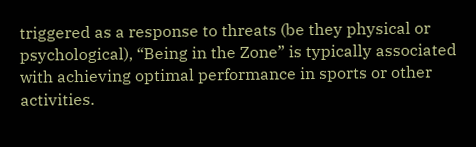triggered as a response to threats (be they physical or psychological), “Being in the Zone” is typically associated with achieving optimal performance in sports or other activities.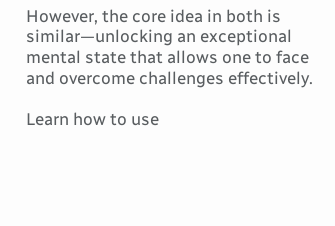However, the core idea in both is similar—unlocking an exceptional mental state that allows one to face and overcome challenges effectively.

Learn how to use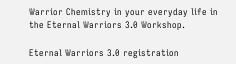Warrior Chemistry in your everyday life in the Eternal Warriors 3.0 Workshop.

Eternal Warriors 3.0 registration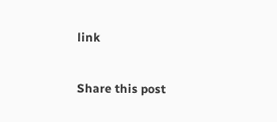link

Share this post